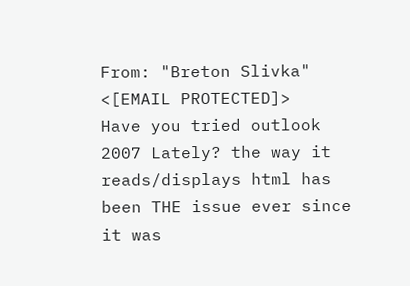From: "Breton Slivka" <[EMAIL PROTECTED]>
Have you tried outlook 2007 Lately? the way it reads/displays html has
been THE issue ever since it was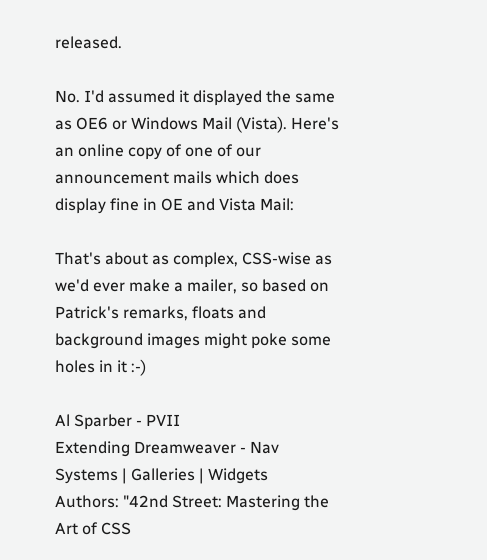released.

No. I'd assumed it displayed the same as OE6 or Windows Mail (Vista). Here's an online copy of one of our announcement mails which does display fine in OE and Vista Mail:

That's about as complex, CSS-wise as we'd ever make a mailer, so based on Patrick's remarks, floats and background images might poke some holes in it :-)

Al Sparber - PVII
Extending Dreamweaver - Nav Systems | Galleries | Widgets
Authors: "42nd Street: Mastering the Art of CSS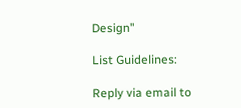Design"

List Guidelines:

Reply via email to